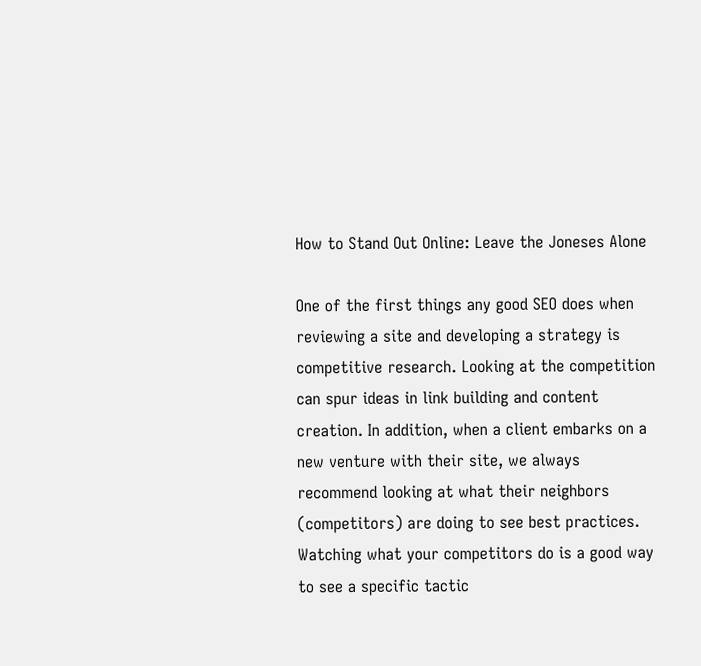How to Stand Out Online: Leave the Joneses Alone

One of the first things any good SEO does when reviewing a site and developing a strategy is competitive research. Looking at the competition can spur ideas in link building and content creation. In addition, when a client embarks on a new venture with their site, we always recommend looking at what their neighbors (competitors) are doing to see best practices. Watching what your competitors do is a good way to see a specific tactic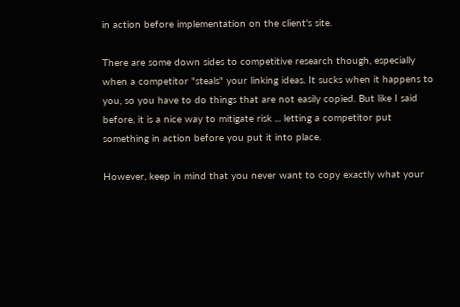in action before implementation on the client's site.

There are some down sides to competitive research though, especially when a competitor "steals" your linking ideas. It sucks when it happens to you, so you have to do things that are not easily copied. But like I said before, it is a nice way to mitigate risk ... letting a competitor put something in action before you put it into place.

However, keep in mind that you never want to copy exactly what your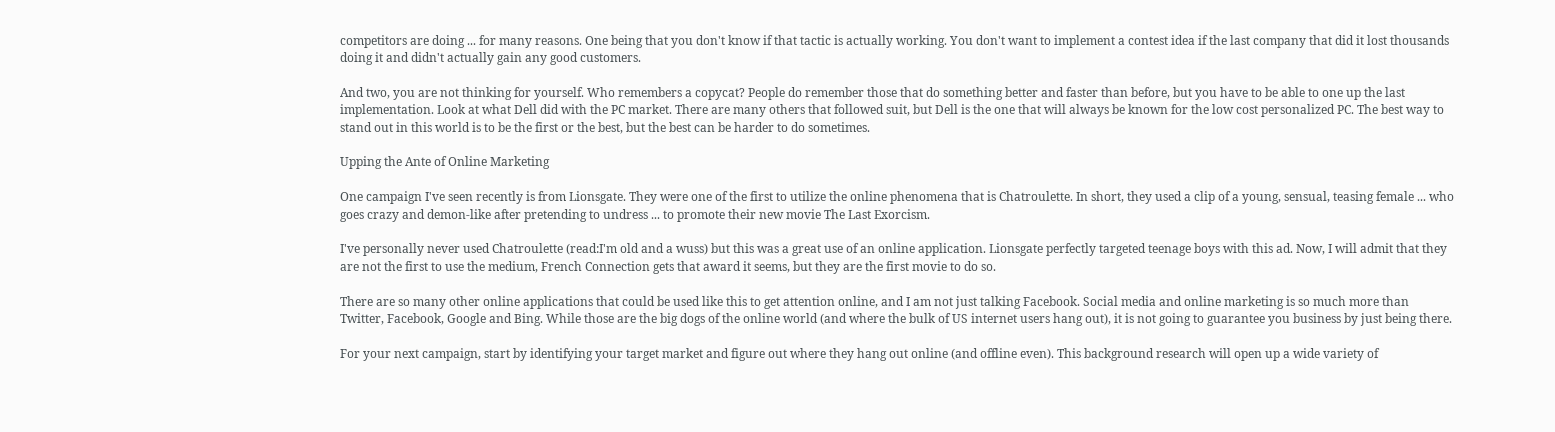competitors are doing ... for many reasons. One being that you don't know if that tactic is actually working. You don't want to implement a contest idea if the last company that did it lost thousands doing it and didn't actually gain any good customers.

And two, you are not thinking for yourself. Who remembers a copycat? People do remember those that do something better and faster than before, but you have to be able to one up the last implementation. Look at what Dell did with the PC market. There are many others that followed suit, but Dell is the one that will always be known for the low cost personalized PC. The best way to stand out in this world is to be the first or the best, but the best can be harder to do sometimes.

Upping the Ante of Online Marketing

One campaign I've seen recently is from Lionsgate. They were one of the first to utilize the online phenomena that is Chatroulette. In short, they used a clip of a young, sensual, teasing female ... who goes crazy and demon-like after pretending to undress ... to promote their new movie The Last Exorcism.

I've personally never used Chatroulette (read:I'm old and a wuss) but this was a great use of an online application. Lionsgate perfectly targeted teenage boys with this ad. Now, I will admit that they are not the first to use the medium, French Connection gets that award it seems, but they are the first movie to do so.

There are so many other online applications that could be used like this to get attention online, and I am not just talking Facebook. Social media and online marketing is so much more than Twitter, Facebook, Google and Bing. While those are the big dogs of the online world (and where the bulk of US internet users hang out), it is not going to guarantee you business by just being there.

For your next campaign, start by identifying your target market and figure out where they hang out online (and offline even). This background research will open up a wide variety of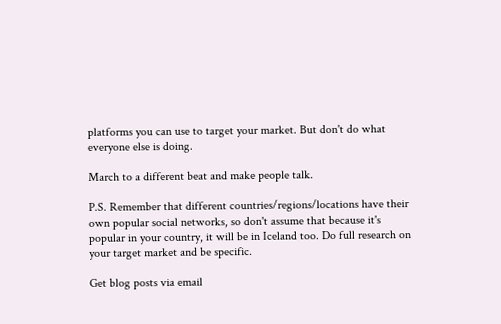platforms you can use to target your market. But don't do what everyone else is doing.

March to a different beat and make people talk.

P.S. Remember that different countries/regions/locations have their own popular social networks, so don't assume that because it's popular in your country, it will be in Iceland too. Do full research on your target market and be specific.

Get blog posts via email